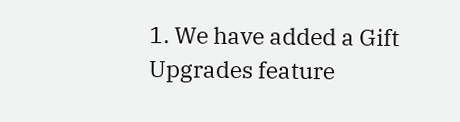1. We have added a Gift Upgrades feature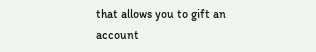that allows you to gift an account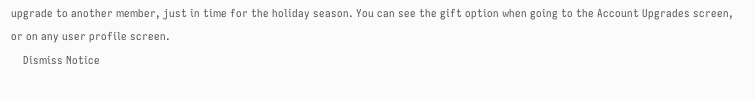upgrade to another member, just in time for the holiday season. You can see the gift option when going to the Account Upgrades screen, or on any user profile screen.
    Dismiss Notice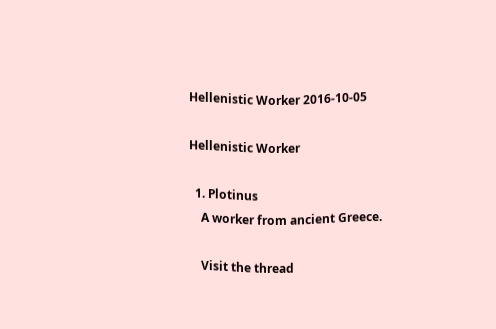Hellenistic Worker 2016-10-05

Hellenistic Worker

  1. Plotinus
    A worker from ancient Greece.

    Visit the thread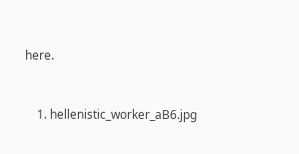here.


    1. hellenistic_worker_aB6.jpg